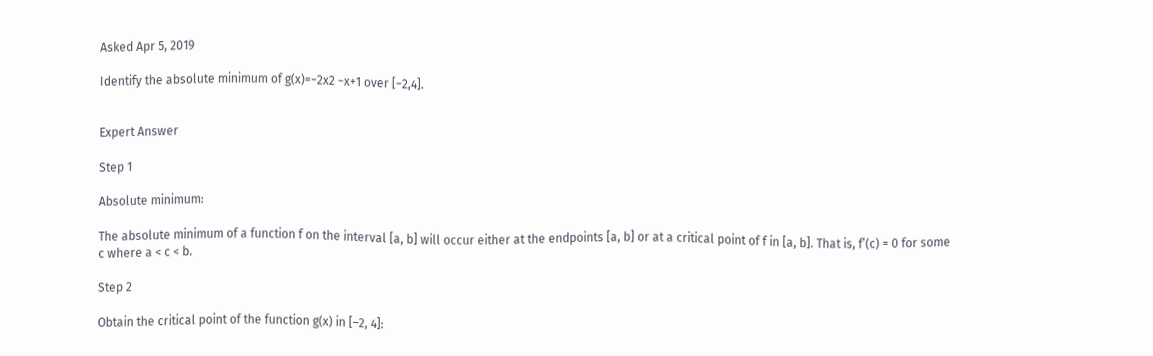Asked Apr 5, 2019

Identify the absolute minimum of g(x)=−2x2 −x+1 over [−2,4].


Expert Answer

Step 1

Absolute minimum:

The absolute minimum of a function f on the interval [a, b] will occur either at the endpoints [a, b] or at a critical point of f in [a, b]. That is, f’(c) = 0 for some c where a < c < b.

Step 2

Obtain the critical point of the function g(x) in [–2, 4]: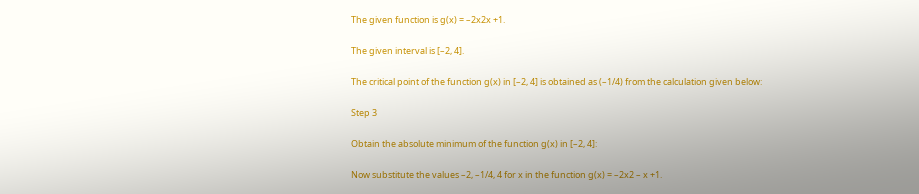The given function is g(x) = –2x2x +1.

The given interval is [–2, 4].

The critical point of the function g(x) in [–2, 4] is obtained as (–1/4) from the calculation given below:

Step 3

Obtain the absolute minimum of the function g(x) in [–2, 4]:

Now substitute the values –2, –1/4, 4 for x in the function g(x) = –2x2 – x +1.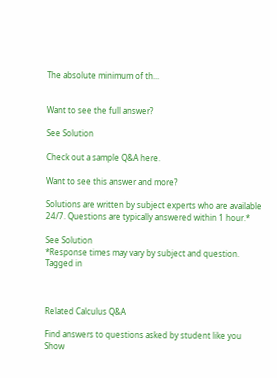The absolute minimum of th...


Want to see the full answer?

See Solution

Check out a sample Q&A here.

Want to see this answer and more?

Solutions are written by subject experts who are available 24/7. Questions are typically answered within 1 hour.*

See Solution
*Response times may vary by subject and question.
Tagged in



Related Calculus Q&A

Find answers to questions asked by student like you
Show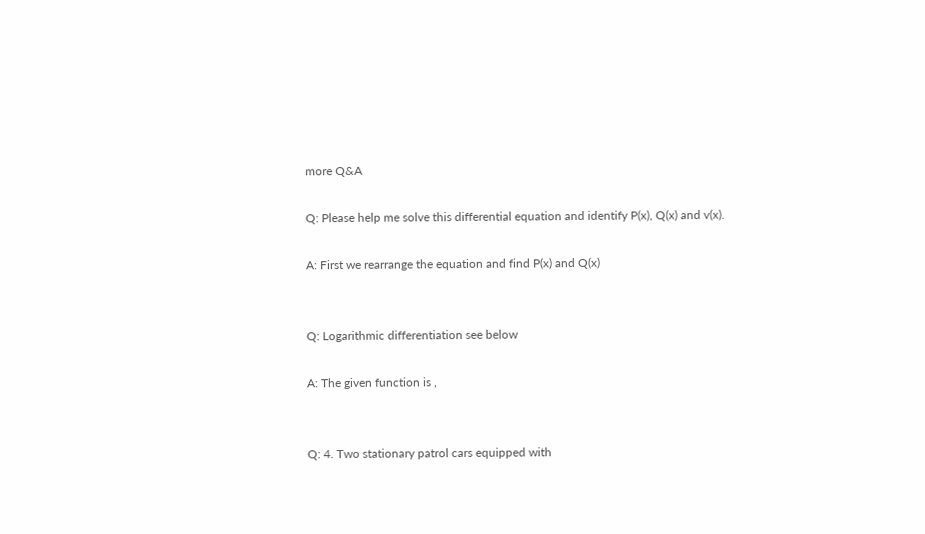more Q&A

Q: Please help me solve this differential equation and identify P(x), Q(x) and v(x).

A: First we rearrange the equation and find P(x) and Q(x)


Q: Logarithmic differentiation see below

A: The given function is ,


Q: 4. Two stationary patrol cars equipped with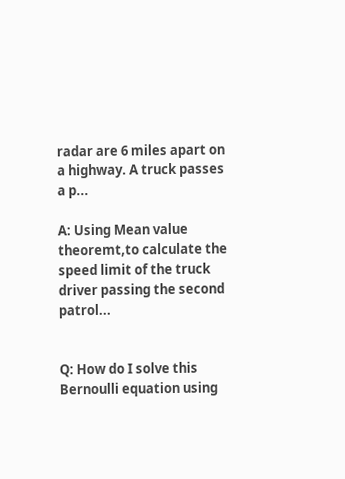radar are 6 miles apart on a highway. A truck passes a p...

A: Using Mean value theoremt,to calculate the speed limit of the truck driver passing the second patrol...


Q: How do I solve this Bernoulli equation using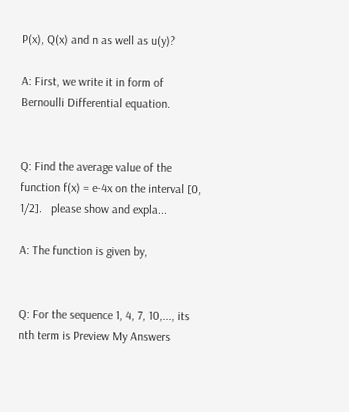P(x), Q(x) and n as well as u(y)?

A: First, we write it in form of Bernoulli Differential equation.


Q: Find the average value of the function f(x) = e-4x on the interval [0, 1/2].   please show and expla...

A: The function is given by,


Q: For the sequence 1, 4, 7, 10,..., its nth term is Preview My Answers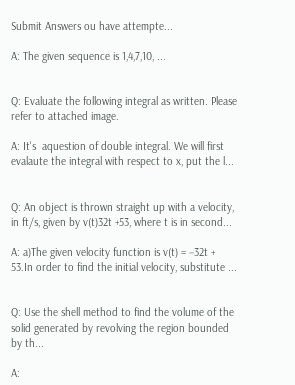Submit Answers ou have attempte...

A: The given sequence is 1,4,7,10, ...


Q: Evaluate the following integral as written. Please refer to attached image.

A: It's  aquestion of double integral. We will first evalaute the integral with respect to x, put the l...


Q: An object is thrown straight up with a velocity, in ft/s, given by v(t)32t +53, where t is in second...

A: a)The given velocity function is v(t) = −32t + 53.In order to find the initial velocity, substitute ...


Q: Use the shell method to find the volume of the solid generated by revolving the region bounded by th...

A: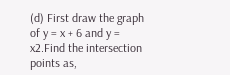(d) First draw the graph of y = x + 6 and y = x2.Find the intersection points as,